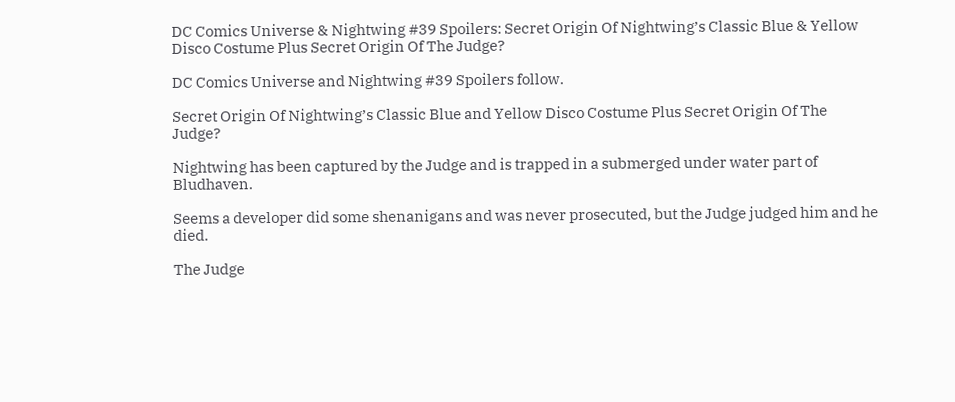DC Comics Universe & Nightwing #39 Spoilers: Secret Origin Of Nightwing’s Classic Blue & Yellow Disco Costume Plus Secret Origin Of The Judge?

DC Comics Universe and Nightwing #39 Spoilers follow.

Secret Origin Of Nightwing’s Classic Blue and Yellow Disco Costume Plus Secret Origin Of The Judge?

Nightwing has been captured by the Judge and is trapped in a submerged under water part of Bludhaven.

Seems a developer did some shenanigans and was never prosecuted, but the Judge judged him and he died.

The Judge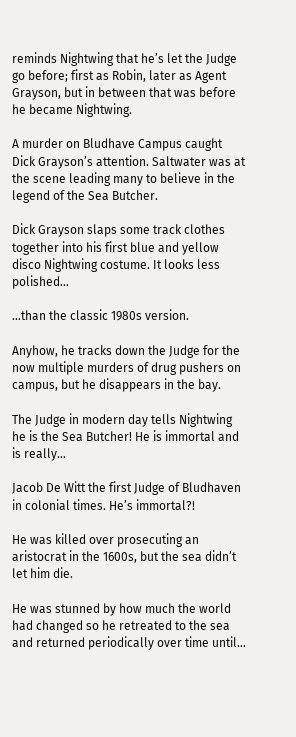reminds Nightwing that he’s let the Judge go before; first as Robin, later as Agent Grayson, but in between that was before he became Nightwing.

A murder on Bludhave Campus caught Dick Grayson’s attention. Saltwater was at the scene leading many to believe in the legend of the Sea Butcher.

Dick Grayson slaps some track clothes together into his first blue and yellow disco Nightwing costume. It looks less polished…

…than the classic 1980s version.

Anyhow, he tracks down the Judge for the now multiple murders of drug pushers on campus, but he disappears in the bay.

The Judge in modern day tells Nightwing he is the Sea Butcher! He is immortal and is really…

Jacob De Witt the first Judge of Bludhaven in colonial times. He’s immortal?!

He was killed over prosecuting an aristocrat in the 1600s, but the sea didn’t let him die.

He was stunned by how much the world had changed so he retreated to the sea and returned periodically over time until…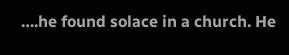….he found solace in a church. He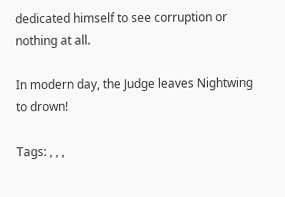dedicated himself to see corruption or nothing at all.

In modern day, the Judge leaves Nightwing to drown!

Tags: , , ,